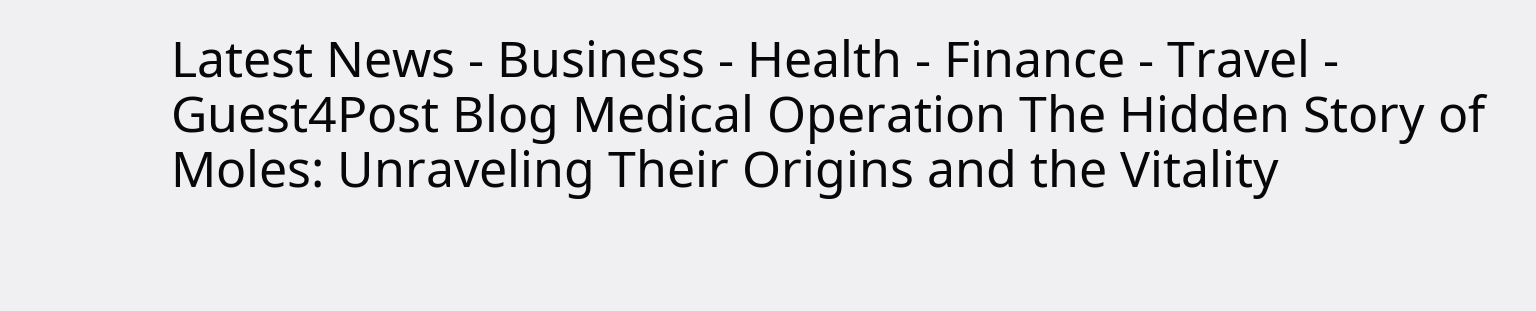Latest News - Business - Health - Finance - Travel - Guest4Post Blog Medical Operation The Hidden Story of Moles: Unraveling Their Origins and the Vitality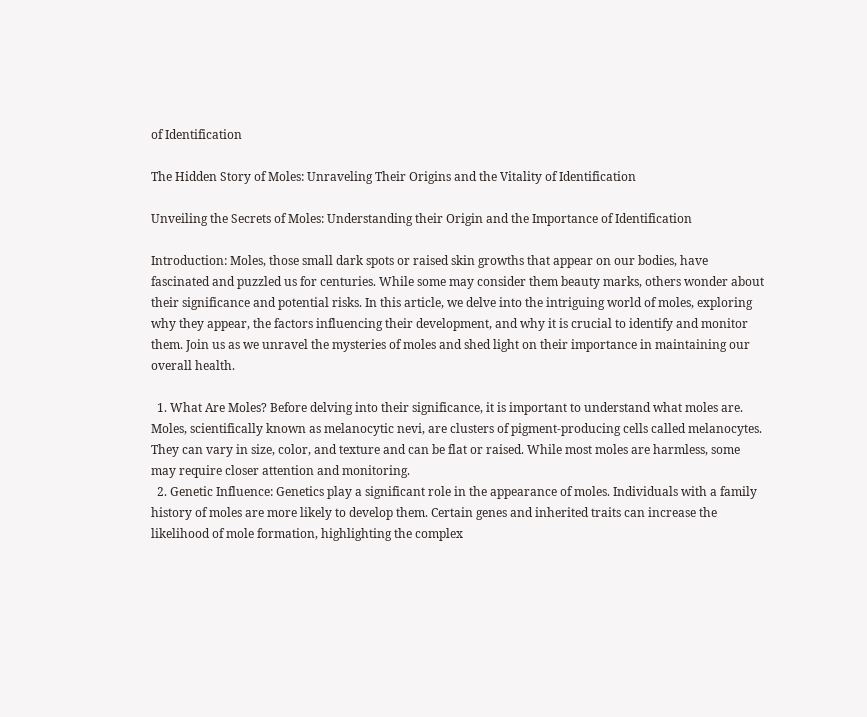of Identification

The Hidden Story of Moles: Unraveling Their Origins and the Vitality of Identification

Unveiling the Secrets of Moles: Understanding their Origin and the Importance of Identification

Introduction: Moles, those small dark spots or raised skin growths that appear on our bodies, have fascinated and puzzled us for centuries. While some may consider them beauty marks, others wonder about their significance and potential risks. In this article, we delve into the intriguing world of moles, exploring why they appear, the factors influencing their development, and why it is crucial to identify and monitor them. Join us as we unravel the mysteries of moles and shed light on their importance in maintaining our overall health.

  1. What Are Moles? Before delving into their significance, it is important to understand what moles are. Moles, scientifically known as melanocytic nevi, are clusters of pigment-producing cells called melanocytes. They can vary in size, color, and texture and can be flat or raised. While most moles are harmless, some may require closer attention and monitoring.
  2. Genetic Influence: Genetics play a significant role in the appearance of moles. Individuals with a family history of moles are more likely to develop them. Certain genes and inherited traits can increase the likelihood of mole formation, highlighting the complex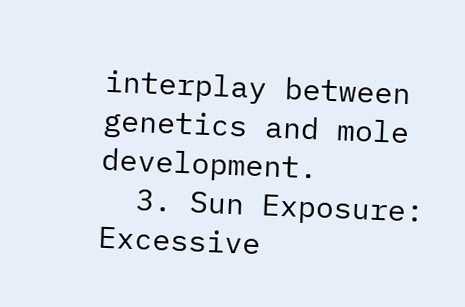interplay between genetics and mole development.
  3. Sun Exposure: Excessive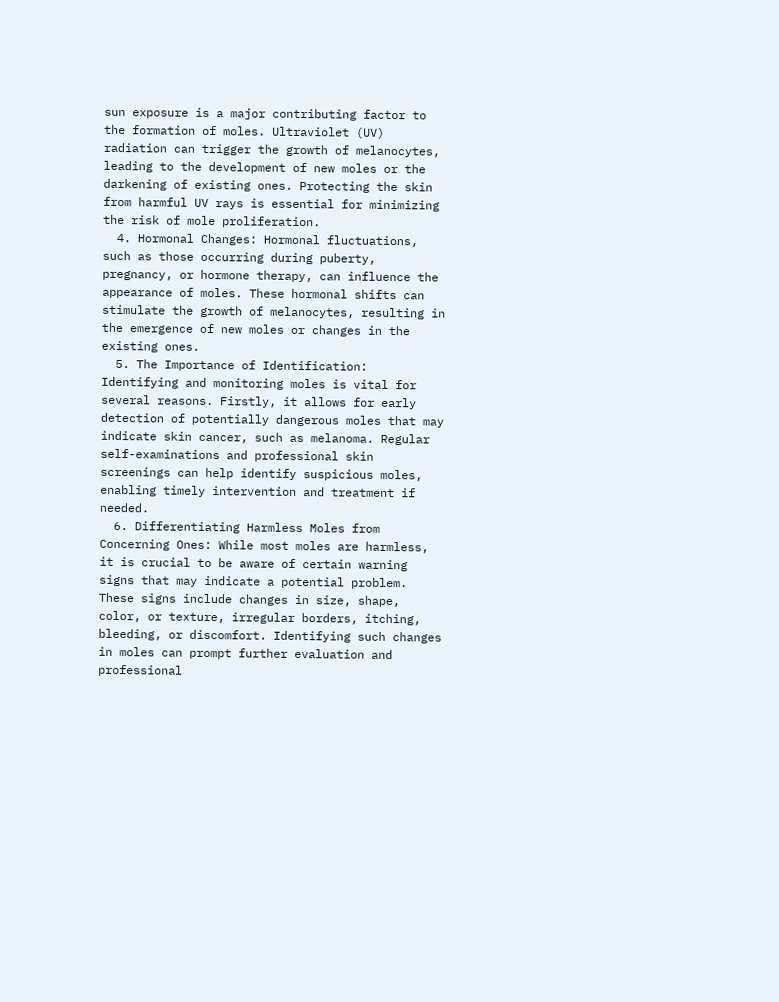sun exposure is a major contributing factor to the formation of moles. Ultraviolet (UV) radiation can trigger the growth of melanocytes, leading to the development of new moles or the darkening of existing ones. Protecting the skin from harmful UV rays is essential for minimizing the risk of mole proliferation.
  4. Hormonal Changes: Hormonal fluctuations, such as those occurring during puberty, pregnancy, or hormone therapy, can influence the appearance of moles. These hormonal shifts can stimulate the growth of melanocytes, resulting in the emergence of new moles or changes in the existing ones.
  5. The Importance of Identification: Identifying and monitoring moles is vital for several reasons. Firstly, it allows for early detection of potentially dangerous moles that may indicate skin cancer, such as melanoma. Regular self-examinations and professional skin screenings can help identify suspicious moles, enabling timely intervention and treatment if needed.
  6. Differentiating Harmless Moles from Concerning Ones: While most moles are harmless, it is crucial to be aware of certain warning signs that may indicate a potential problem. These signs include changes in size, shape, color, or texture, irregular borders, itching, bleeding, or discomfort. Identifying such changes in moles can prompt further evaluation and professional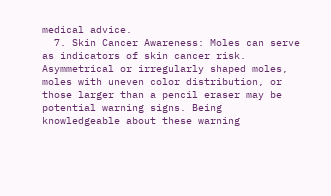medical advice.
  7. Skin Cancer Awareness: Moles can serve as indicators of skin cancer risk. Asymmetrical or irregularly shaped moles, moles with uneven color distribution, or those larger than a pencil eraser may be potential warning signs. Being knowledgeable about these warning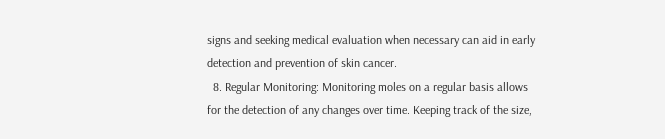signs and seeking medical evaluation when necessary can aid in early detection and prevention of skin cancer.
  8. Regular Monitoring: Monitoring moles on a regular basis allows for the detection of any changes over time. Keeping track of the size,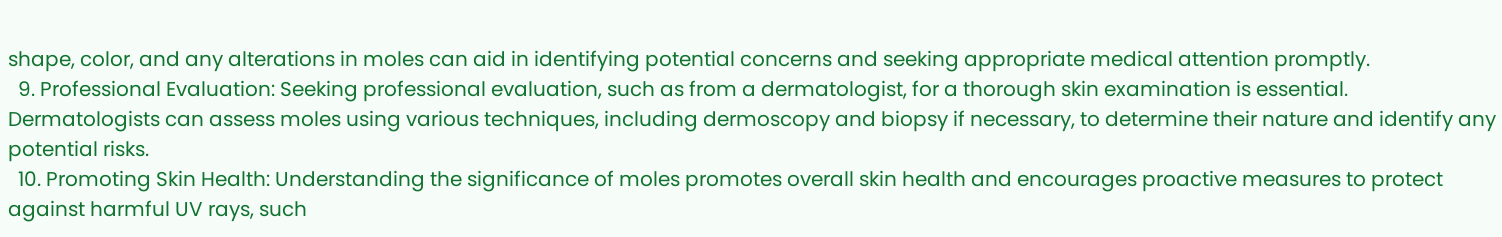shape, color, and any alterations in moles can aid in identifying potential concerns and seeking appropriate medical attention promptly.
  9. Professional Evaluation: Seeking professional evaluation, such as from a dermatologist, for a thorough skin examination is essential. Dermatologists can assess moles using various techniques, including dermoscopy and biopsy if necessary, to determine their nature and identify any potential risks.
  10. Promoting Skin Health: Understanding the significance of moles promotes overall skin health and encourages proactive measures to protect against harmful UV rays, such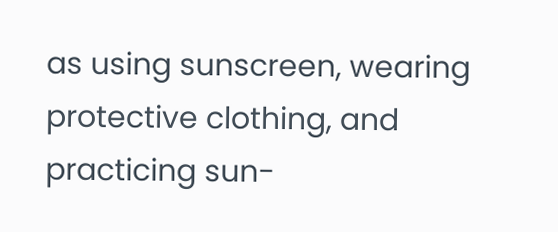as using sunscreen, wearing protective clothing, and practicing sun-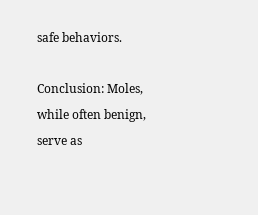safe behaviors.

Conclusion: Moles, while often benign, serve as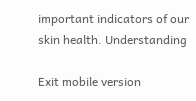important indicators of our skin health. Understanding

Exit mobile version